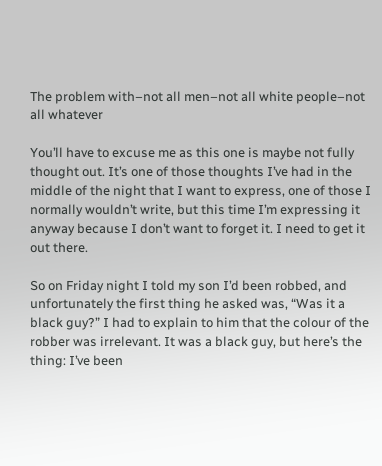The problem with–not all men–not all white people–not all whatever

You’ll have to excuse me as this one is maybe not fully thought out. It’s one of those thoughts I’ve had in the middle of the night that I want to express, one of those I normally wouldn’t write, but this time I’m expressing it anyway because I don’t want to forget it. I need to get it out there.

So on Friday night I told my son I’d been robbed, and unfortunately the first thing he asked was, “Was it a black guy?” I had to explain to him that the colour of the robber was irrelevant. It was a black guy, but here’s the thing: I’ve been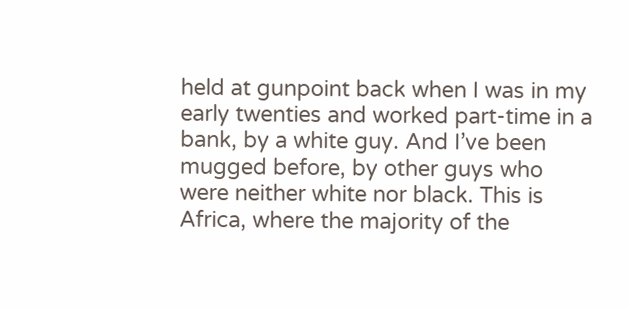held at gunpoint back when I was in my early twenties and worked part-time in a bank, by a white guy. And I’ve been mugged before, by other guys who were neither white nor black. This is Africa, where the majority of the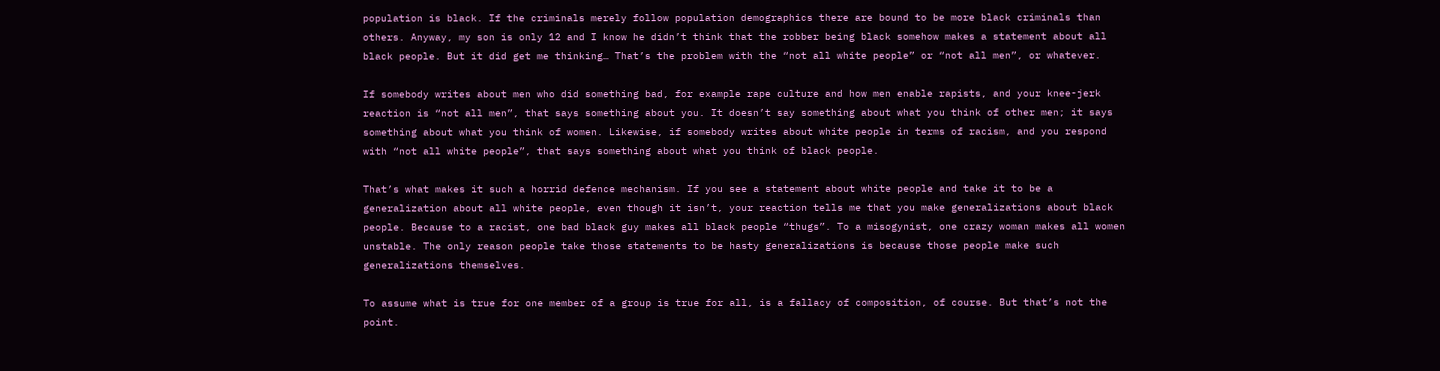population is black. If the criminals merely follow population demographics there are bound to be more black criminals than others. Anyway, my son is only 12 and I know he didn’t think that the robber being black somehow makes a statement about all black people. But it did get me thinking… That’s the problem with the “not all white people” or “not all men”, or whatever.

If somebody writes about men who did something bad, for example rape culture and how men enable rapists, and your knee-jerk reaction is “not all men”, that says something about you. It doesn’t say something about what you think of other men; it says something about what you think of women. Likewise, if somebody writes about white people in terms of racism, and you respond with “not all white people”, that says something about what you think of black people.

That’s what makes it such a horrid defence mechanism. If you see a statement about white people and take it to be a generalization about all white people, even though it isn’t, your reaction tells me that you make generalizations about black people. Because to a racist, one bad black guy makes all black people “thugs”. To a misogynist, one crazy woman makes all women unstable. The only reason people take those statements to be hasty generalizations is because those people make such generalizations themselves.

To assume what is true for one member of a group is true for all, is a fallacy of composition, of course. But that’s not the point.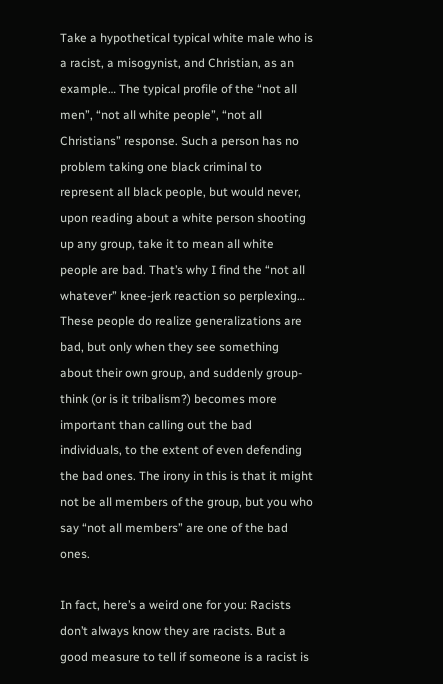Take a hypothetical typical white male who is a racist, a misogynist, and Christian, as an example… The typical profile of the “not all men”, “not all white people”, “not all Christians” response. Such a person has no problem taking one black criminal to represent all black people, but would never, upon reading about a white person shooting up any group, take it to mean all white people are bad. That’s why I find the “not all whatever” knee-jerk reaction so perplexing… These people do realize generalizations are bad, but only when they see something about their own group, and suddenly group-think (or is it tribalism?) becomes more important than calling out the bad individuals, to the extent of even defending the bad ones. The irony in this is that it might not be all members of the group, but you who say “not all members” are one of the bad ones.

In fact, here’s a weird one for you: Racists don’t always know they are racists. But a good measure to tell if someone is a racist is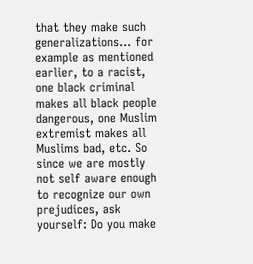that they make such generalizations… for example as mentioned earlier, to a racist, one black criminal makes all black people dangerous, one Muslim extremist makes all Muslims bad, etc. So since we are mostly not self aware enough to recognize our own prejudices, ask yourself: Do you make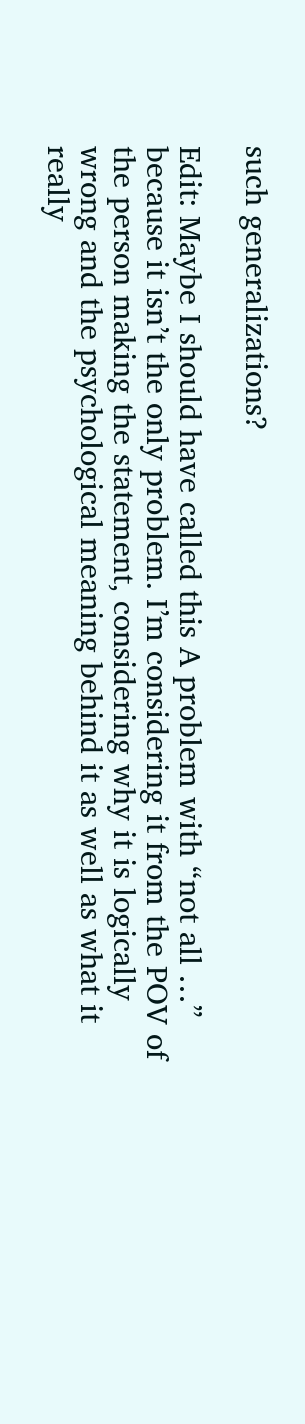such generalizations?

Edit: Maybe I should have called this A problem with “not all …” because it isn’t the only problem. I’m considering it from the POV of the person making the statement, considering why it is logically wrong and the psychological meaning behind it as well as what it really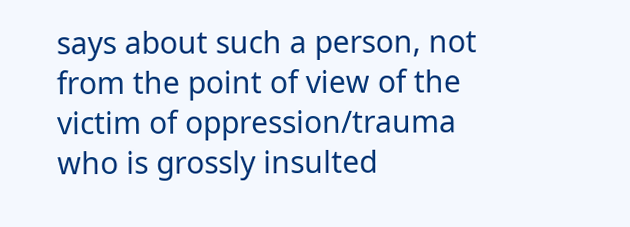says about such a person, not from the point of view of the victim of oppression/trauma who is grossly insulted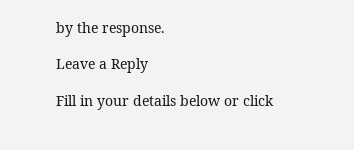by the response.

Leave a Reply

Fill in your details below or click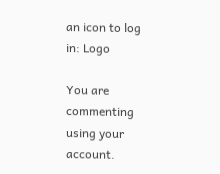an icon to log in: Logo

You are commenting using your account.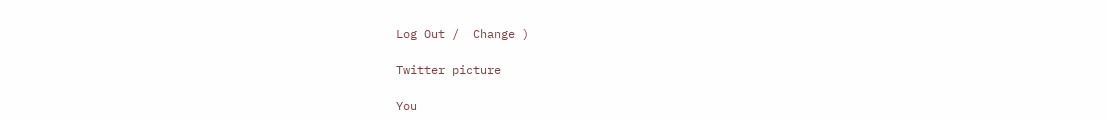Log Out /  Change )

Twitter picture

You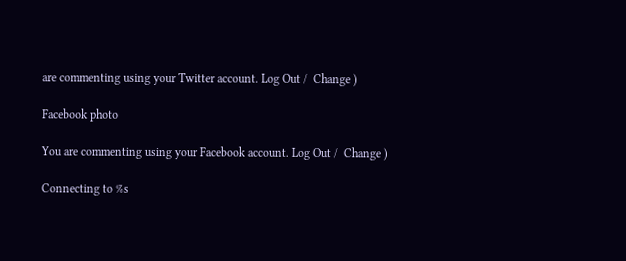are commenting using your Twitter account. Log Out /  Change )

Facebook photo

You are commenting using your Facebook account. Log Out /  Change )

Connecting to %s